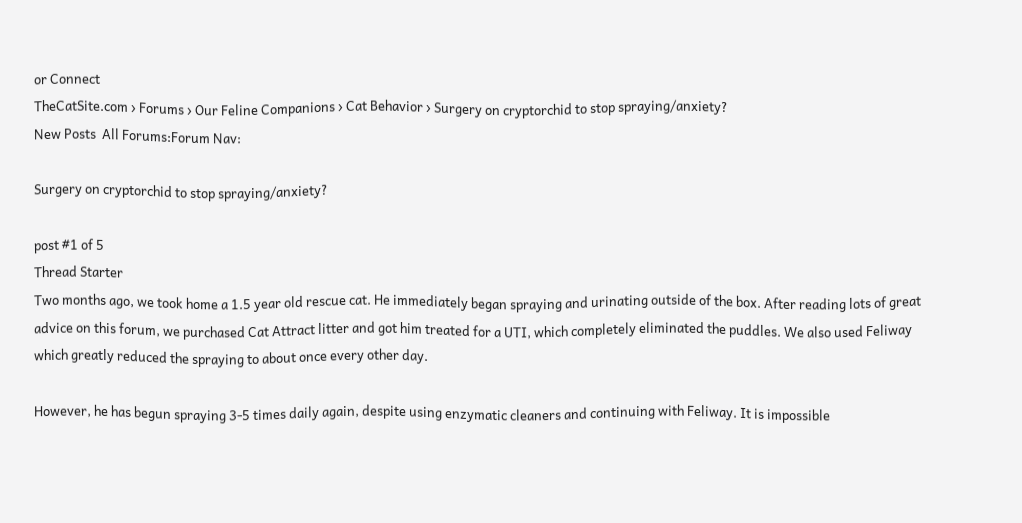or Connect
TheCatSite.com › Forums › Our Feline Companions › Cat Behavior › Surgery on cryptorchid to stop spraying/anxiety?
New Posts  All Forums:Forum Nav:

Surgery on cryptorchid to stop spraying/anxiety?

post #1 of 5
Thread Starter
Two months ago, we took home a 1.5 year old rescue cat. He immediately began spraying and urinating outside of the box. After reading lots of great advice on this forum, we purchased Cat Attract litter and got him treated for a UTI, which completely eliminated the puddles. We also used Feliway which greatly reduced the spraying to about once every other day.

However, he has begun spraying 3-5 times daily again, despite using enzymatic cleaners and continuing with Feliway. It is impossible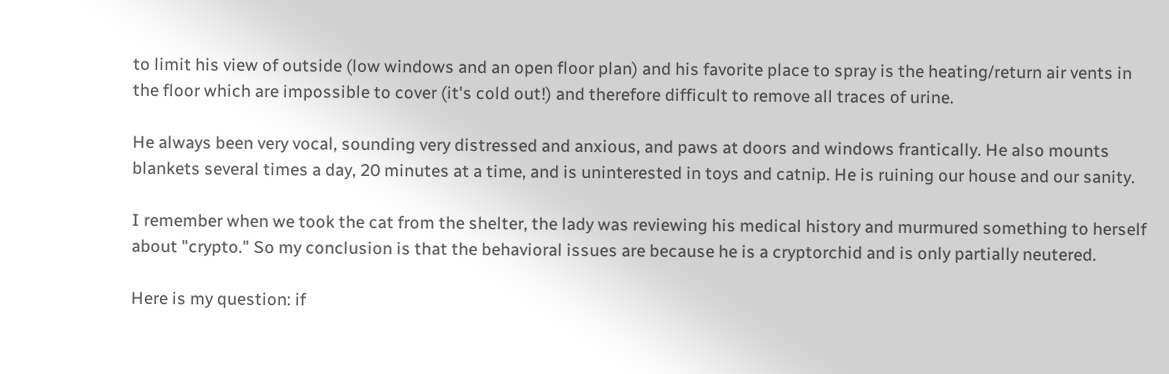to limit his view of outside (low windows and an open floor plan) and his favorite place to spray is the heating/return air vents in the floor which are impossible to cover (it's cold out!) and therefore difficult to remove all traces of urine.

He always been very vocal, sounding very distressed and anxious, and paws at doors and windows frantically. He also mounts blankets several times a day, 20 minutes at a time, and is uninterested in toys and catnip. He is ruining our house and our sanity.

I remember when we took the cat from the shelter, the lady was reviewing his medical history and murmured something to herself about "crypto." So my conclusion is that the behavioral issues are because he is a cryptorchid and is only partially neutered.

Here is my question: if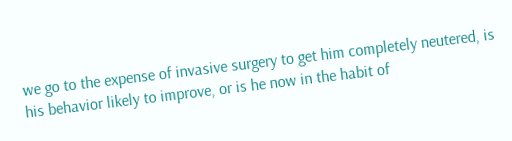we go to the expense of invasive surgery to get him completely neutered, is his behavior likely to improve, or is he now in the habit of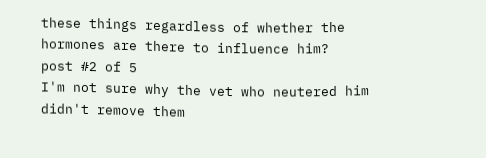these things regardless of whether the hormones are there to influence him?
post #2 of 5
I'm not sure why the vet who neutered him didn't remove them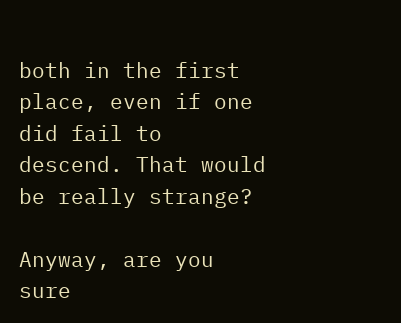both in the first place, even if one did fail to descend. That would be really strange?

Anyway, are you sure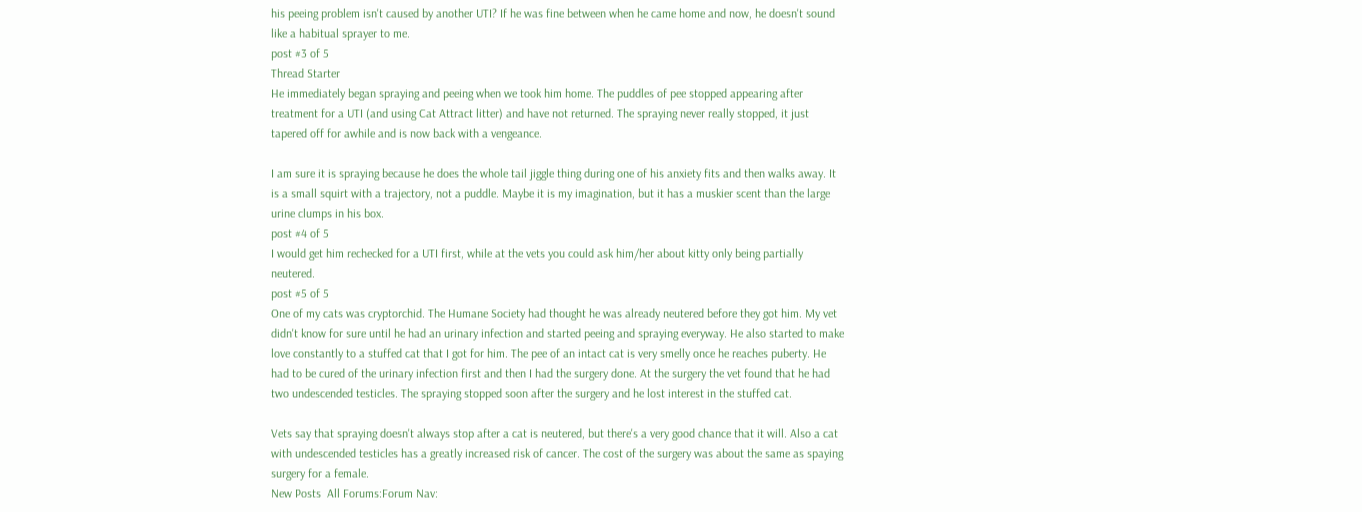his peeing problem isn't caused by another UTI? If he was fine between when he came home and now, he doesn't sound like a habitual sprayer to me.
post #3 of 5
Thread Starter
He immediately began spraying and peeing when we took him home. The puddles of pee stopped appearing after treatment for a UTI (and using Cat Attract litter) and have not returned. The spraying never really stopped, it just tapered off for awhile and is now back with a vengeance.

I am sure it is spraying because he does the whole tail jiggle thing during one of his anxiety fits and then walks away. It is a small squirt with a trajectory, not a puddle. Maybe it is my imagination, but it has a muskier scent than the large urine clumps in his box.
post #4 of 5
I would get him rechecked for a UTI first, while at the vets you could ask him/her about kitty only being partially neutered.
post #5 of 5
One of my cats was cryptorchid. The Humane Society had thought he was already neutered before they got him. My vet didn't know for sure until he had an urinary infection and started peeing and spraying everyway. He also started to make love constantly to a stuffed cat that I got for him. The pee of an intact cat is very smelly once he reaches puberty. He had to be cured of the urinary infection first and then I had the surgery done. At the surgery the vet found that he had two undescended testicles. The spraying stopped soon after the surgery and he lost interest in the stuffed cat.

Vets say that spraying doesn't always stop after a cat is neutered, but there's a very good chance that it will. Also a cat with undescended testicles has a greatly increased risk of cancer. The cost of the surgery was about the same as spaying surgery for a female.
New Posts  All Forums:Forum Nav: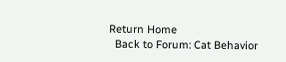Return Home
  Back to Forum: Cat Behavior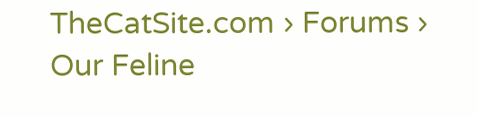TheCatSite.com › Forums › Our Feline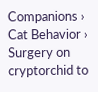Companions › Cat Behavior › Surgery on cryptorchid to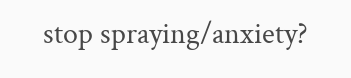stop spraying/anxiety?